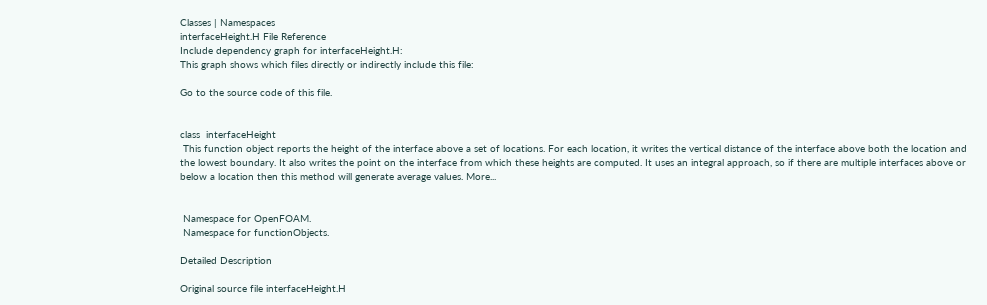Classes | Namespaces
interfaceHeight.H File Reference
Include dependency graph for interfaceHeight.H:
This graph shows which files directly or indirectly include this file:

Go to the source code of this file.


class  interfaceHeight
 This function object reports the height of the interface above a set of locations. For each location, it writes the vertical distance of the interface above both the location and the lowest boundary. It also writes the point on the interface from which these heights are computed. It uses an integral approach, so if there are multiple interfaces above or below a location then this method will generate average values. More...


 Namespace for OpenFOAM.
 Namespace for functionObjects.

Detailed Description

Original source file interfaceHeight.H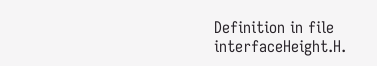Definition in file interfaceHeight.H.